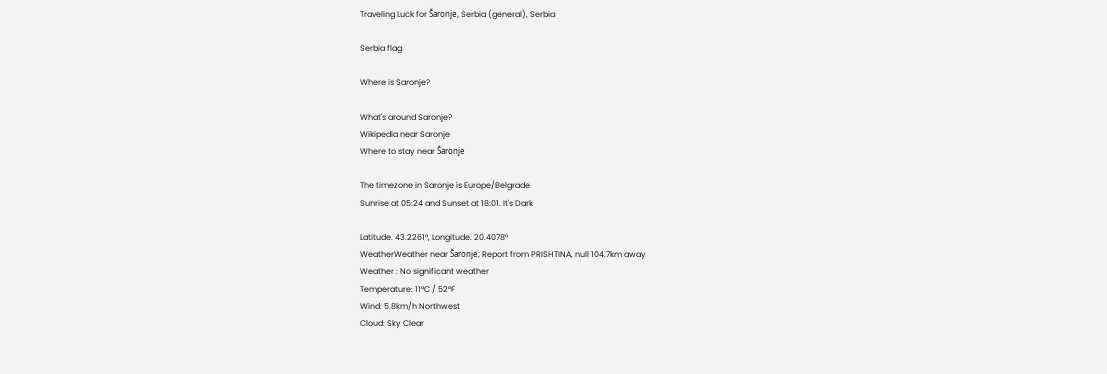Traveling Luck for Šaronje, Serbia (general), Serbia

Serbia flag

Where is Saronje?

What's around Saronje?
Wikipedia near Saronje
Where to stay near Šaronje

The timezone in Saronje is Europe/Belgrade
Sunrise at 05:24 and Sunset at 18:01. It's Dark

Latitude. 43.2261°, Longitude. 20.4078°
WeatherWeather near Šaronje; Report from PRISHTINA, null 104.7km away
Weather : No significant weather
Temperature: 11°C / 52°F
Wind: 5.8km/h Northwest
Cloud: Sky Clear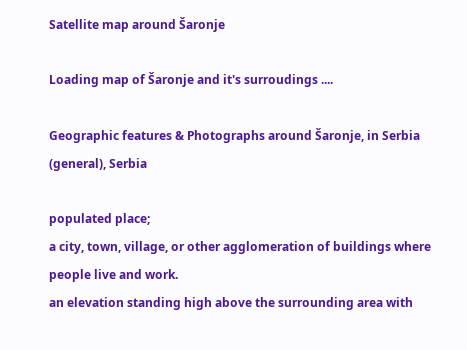Satellite map around Šaronje

Loading map of Šaronje and it's surroudings ....

Geographic features & Photographs around Šaronje, in Serbia (general), Serbia

populated place;
a city, town, village, or other agglomeration of buildings where people live and work.
an elevation standing high above the surrounding area with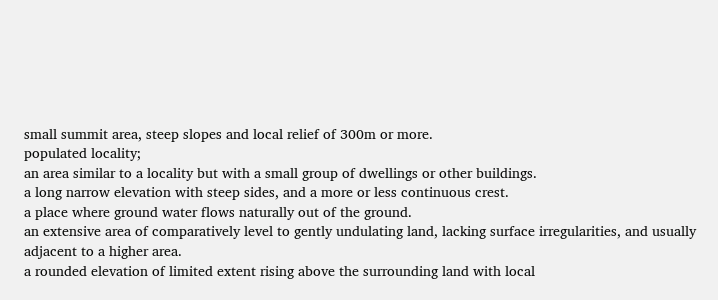small summit area, steep slopes and local relief of 300m or more.
populated locality;
an area similar to a locality but with a small group of dwellings or other buildings.
a long narrow elevation with steep sides, and a more or less continuous crest.
a place where ground water flows naturally out of the ground.
an extensive area of comparatively level to gently undulating land, lacking surface irregularities, and usually adjacent to a higher area.
a rounded elevation of limited extent rising above the surrounding land with local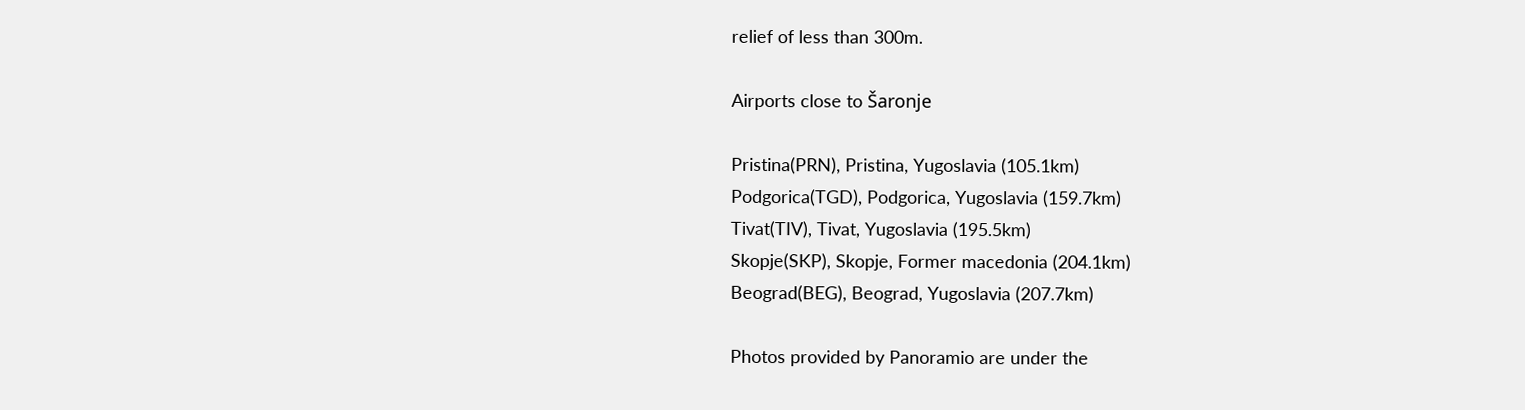relief of less than 300m.

Airports close to Šaronje

Pristina(PRN), Pristina, Yugoslavia (105.1km)
Podgorica(TGD), Podgorica, Yugoslavia (159.7km)
Tivat(TIV), Tivat, Yugoslavia (195.5km)
Skopje(SKP), Skopje, Former macedonia (204.1km)
Beograd(BEG), Beograd, Yugoslavia (207.7km)

Photos provided by Panoramio are under the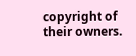copyright of their owners.